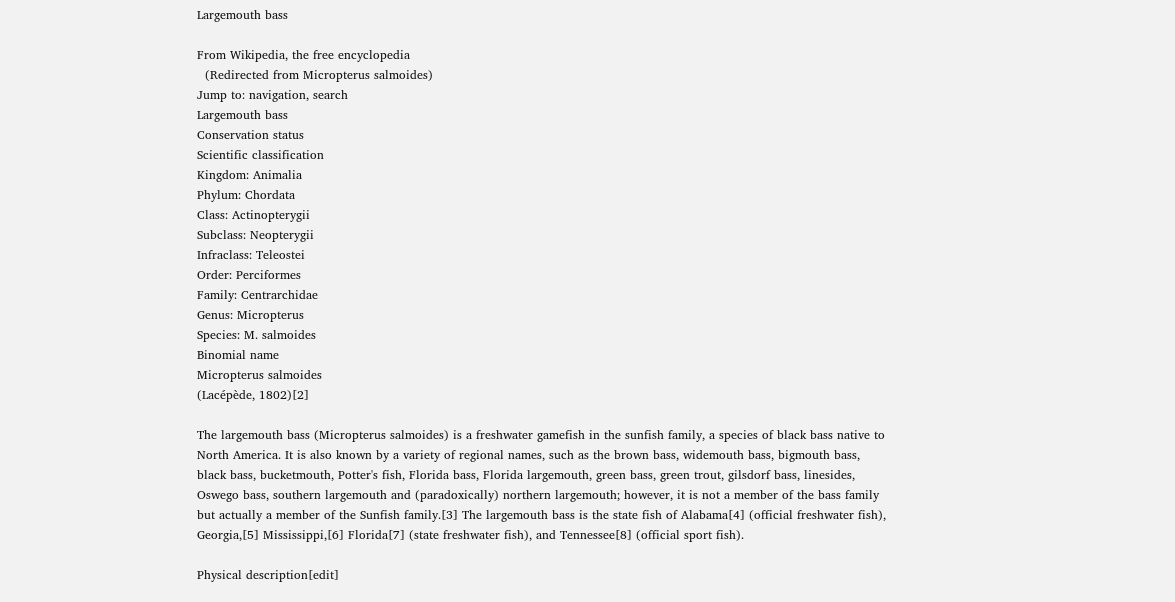Largemouth bass

From Wikipedia, the free encyclopedia
  (Redirected from Micropterus salmoides)
Jump to: navigation, search
Largemouth bass
Conservation status
Scientific classification
Kingdom: Animalia
Phylum: Chordata
Class: Actinopterygii
Subclass: Neopterygii
Infraclass: Teleostei
Order: Perciformes
Family: Centrarchidae
Genus: Micropterus
Species: M. salmoides
Binomial name
Micropterus salmoides
(Lacépède, 1802)[2]

The largemouth bass (Micropterus salmoides) is a freshwater gamefish in the sunfish family, a species of black bass native to North America. It is also known by a variety of regional names, such as the brown bass, widemouth bass, bigmouth bass, black bass, bucketmouth, Potter's fish, Florida bass, Florida largemouth, green bass, green trout, gilsdorf bass, linesides, Oswego bass, southern largemouth and (paradoxically) northern largemouth; however, it is not a member of the bass family but actually a member of the Sunfish family.[3] The largemouth bass is the state fish of Alabama[4] (official freshwater fish), Georgia,[5] Mississippi,[6] Florida[7] (state freshwater fish), and Tennessee[8] (official sport fish).

Physical description[edit]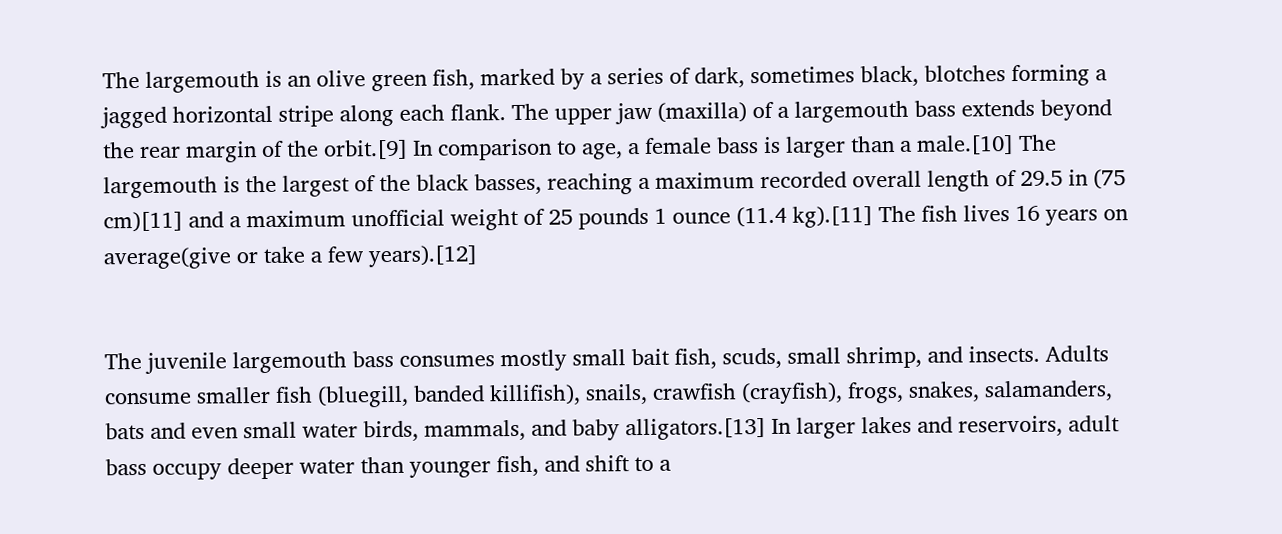The largemouth is an olive green fish, marked by a series of dark, sometimes black, blotches forming a jagged horizontal stripe along each flank. The upper jaw (maxilla) of a largemouth bass extends beyond the rear margin of the orbit.[9] In comparison to age, a female bass is larger than a male.[10] The largemouth is the largest of the black basses, reaching a maximum recorded overall length of 29.5 in (75 cm)[11] and a maximum unofficial weight of 25 pounds 1 ounce (11.4 kg).[11] The fish lives 16 years on average(give or take a few years).[12]


The juvenile largemouth bass consumes mostly small bait fish, scuds, small shrimp, and insects. Adults consume smaller fish (bluegill, banded killifish), snails, crawfish (crayfish), frogs, snakes, salamanders, bats and even small water birds, mammals, and baby alligators.[13] In larger lakes and reservoirs, adult bass occupy deeper water than younger fish, and shift to a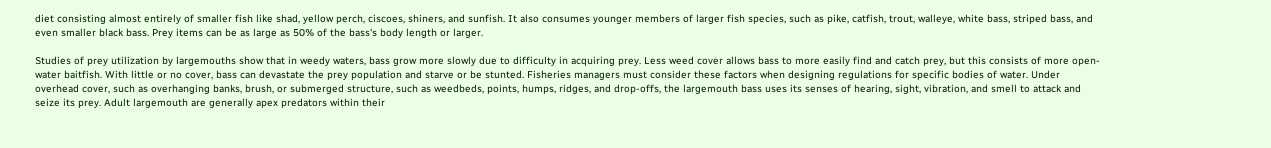diet consisting almost entirely of smaller fish like shad, yellow perch, ciscoes, shiners, and sunfish. It also consumes younger members of larger fish species, such as pike, catfish, trout, walleye, white bass, striped bass, and even smaller black bass. Prey items can be as large as 50% of the bass's body length or larger.

Studies of prey utilization by largemouths show that in weedy waters, bass grow more slowly due to difficulty in acquiring prey. Less weed cover allows bass to more easily find and catch prey, but this consists of more open-water baitfish. With little or no cover, bass can devastate the prey population and starve or be stunted. Fisheries managers must consider these factors when designing regulations for specific bodies of water. Under overhead cover, such as overhanging banks, brush, or submerged structure, such as weedbeds, points, humps, ridges, and drop-offs, the largemouth bass uses its senses of hearing, sight, vibration, and smell to attack and seize its prey. Adult largemouth are generally apex predators within their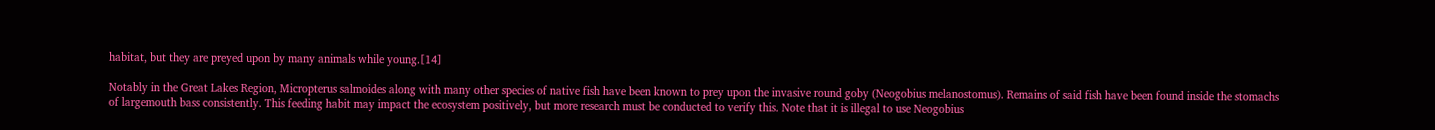habitat, but they are preyed upon by many animals while young.[14]

Notably in the Great Lakes Region, Micropterus salmoides along with many other species of native fish have been known to prey upon the invasive round goby (Neogobius melanostomus). Remains of said fish have been found inside the stomachs of largemouth bass consistently. This feeding habit may impact the ecosystem positively, but more research must be conducted to verify this. Note that it is illegal to use Neogobius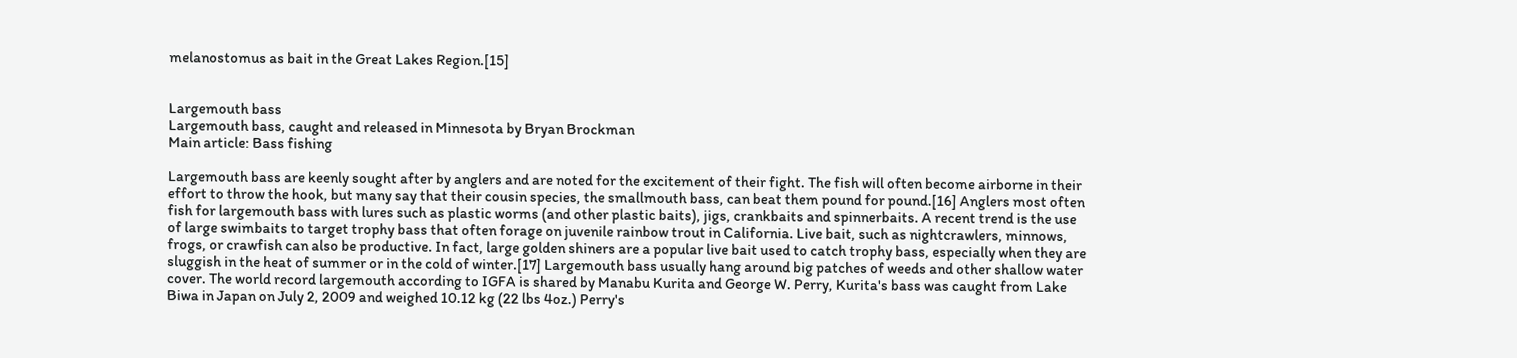melanostomus as bait in the Great Lakes Region.[15]


Largemouth bass
Largemouth bass, caught and released in Minnesota by Bryan Brockman
Main article: Bass fishing

Largemouth bass are keenly sought after by anglers and are noted for the excitement of their fight. The fish will often become airborne in their effort to throw the hook, but many say that their cousin species, the smallmouth bass, can beat them pound for pound.[16] Anglers most often fish for largemouth bass with lures such as plastic worms (and other plastic baits), jigs, crankbaits and spinnerbaits. A recent trend is the use of large swimbaits to target trophy bass that often forage on juvenile rainbow trout in California. Live bait, such as nightcrawlers, minnows, frogs, or crawfish can also be productive. In fact, large golden shiners are a popular live bait used to catch trophy bass, especially when they are sluggish in the heat of summer or in the cold of winter.[17] Largemouth bass usually hang around big patches of weeds and other shallow water cover. The world record largemouth according to IGFA is shared by Manabu Kurita and George W. Perry, Kurita's bass was caught from Lake Biwa in Japan on July 2, 2009 and weighed 10.12 kg (22 lbs 4oz.) Perry's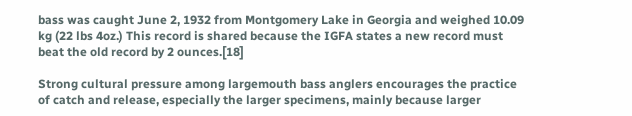bass was caught June 2, 1932 from Montgomery Lake in Georgia and weighed 10.09 kg (22 lbs 4oz.) This record is shared because the IGFA states a new record must beat the old record by 2 ounces.[18]

Strong cultural pressure among largemouth bass anglers encourages the practice of catch and release, especially the larger specimens, mainly because larger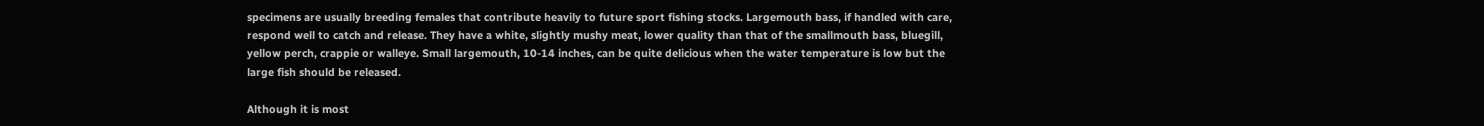specimens are usually breeding females that contribute heavily to future sport fishing stocks. Largemouth bass, if handled with care, respond well to catch and release. They have a white, slightly mushy meat, lower quality than that of the smallmouth bass, bluegill, yellow perch, crappie or walleye. Small largemouth, 10-14 inches, can be quite delicious when the water temperature is low but the large fish should be released.

Although it is most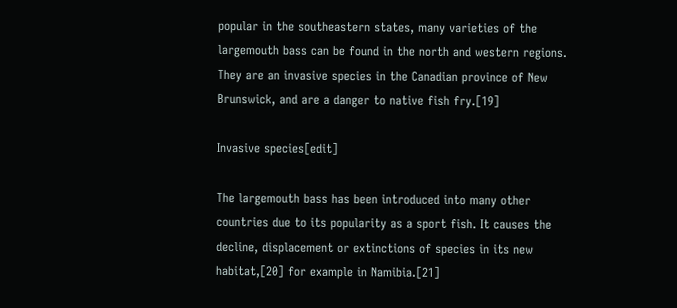popular in the southeastern states, many varieties of the largemouth bass can be found in the north and western regions. They are an invasive species in the Canadian province of New Brunswick, and are a danger to native fish fry.[19]

Invasive species[edit]

The largemouth bass has been introduced into many other countries due to its popularity as a sport fish. It causes the decline, displacement or extinctions of species in its new habitat,[20] for example in Namibia.[21]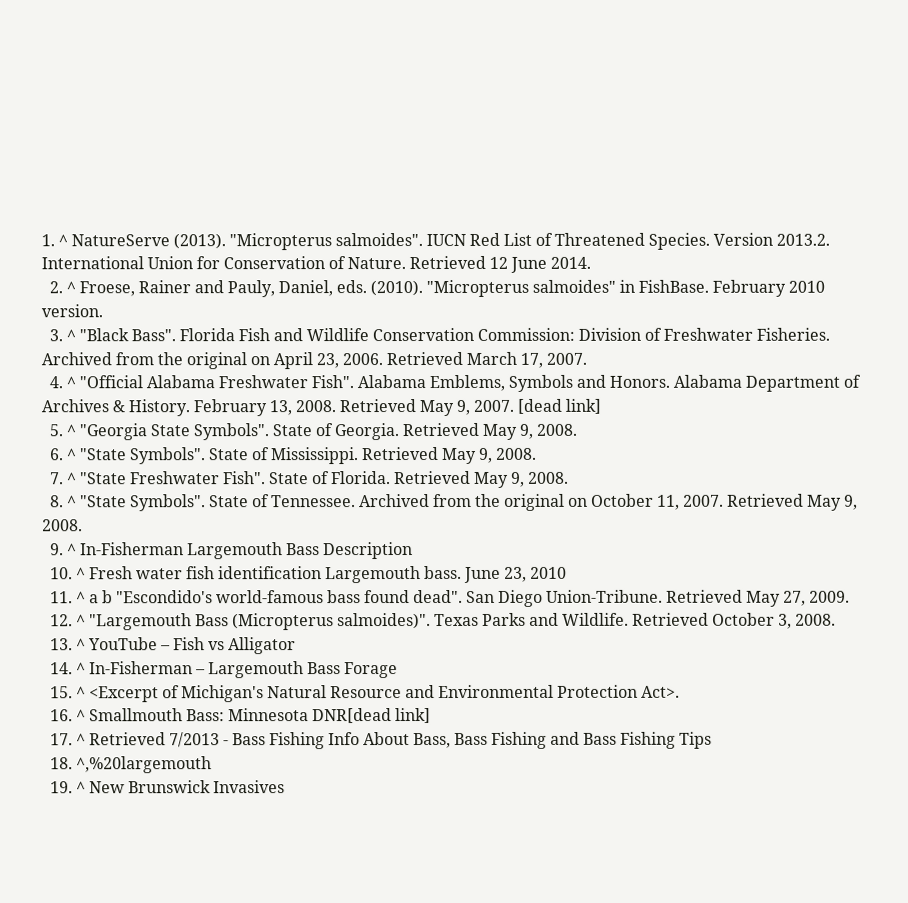1. ^ NatureServe (2013). "Micropterus salmoides". IUCN Red List of Threatened Species. Version 2013.2. International Union for Conservation of Nature. Retrieved 12 June 2014.
  2. ^ Froese, Rainer and Pauly, Daniel, eds. (2010). "Micropterus salmoides" in FishBase. February 2010 version.
  3. ^ "Black Bass". Florida Fish and Wildlife Conservation Commission: Division of Freshwater Fisheries. Archived from the original on April 23, 2006. Retrieved March 17, 2007.
  4. ^ "Official Alabama Freshwater Fish". Alabama Emblems, Symbols and Honors. Alabama Department of Archives & History. February 13, 2008. Retrieved May 9, 2007. [dead link]
  5. ^ "Georgia State Symbols". State of Georgia. Retrieved May 9, 2008.
  6. ^ "State Symbols". State of Mississippi. Retrieved May 9, 2008.
  7. ^ "State Freshwater Fish". State of Florida. Retrieved May 9, 2008.
  8. ^ "State Symbols". State of Tennessee. Archived from the original on October 11, 2007. Retrieved May 9, 2008.
  9. ^ In-Fisherman Largemouth Bass Description
  10. ^ Fresh water fish identification Largemouth bass. June 23, 2010
  11. ^ a b "Escondido's world-famous bass found dead". San Diego Union-Tribune. Retrieved May 27, 2009.
  12. ^ "Largemouth Bass (Micropterus salmoides)". Texas Parks and Wildlife. Retrieved October 3, 2008.
  13. ^ YouTube – Fish vs Alligator
  14. ^ In-Fisherman – Largemouth Bass Forage
  15. ^ <Excerpt of Michigan's Natural Resource and Environmental Protection Act>.
  16. ^ Smallmouth Bass: Minnesota DNR[dead link]
  17. ^ Retrieved 7/2013 - Bass Fishing Info About Bass, Bass Fishing and Bass Fishing Tips
  18. ^,%20largemouth
  19. ^ New Brunswick Invasives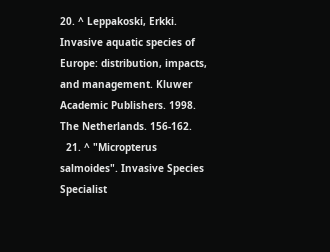20. ^ Leppakoski, Erkki. Invasive aquatic species of Europe: distribution, impacts, and management. Kluwer Academic Publishers. 1998. The Netherlands. 156-162.
  21. ^ "Micropterus salmoides". Invasive Species Specialist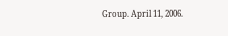Group. April 11, 2006.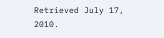Retrieved July 17, 2010.